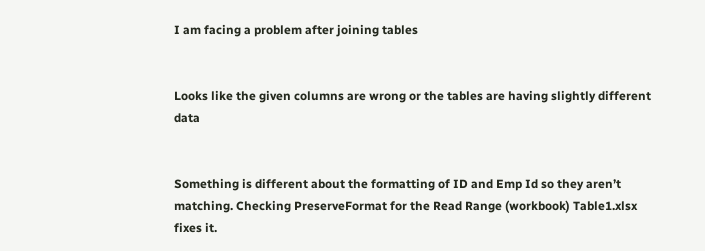I am facing a problem after joining tables


Looks like the given columns are wrong or the tables are having slightly different data


Something is different about the formatting of ID and Emp Id so they aren’t matching. Checking PreserveFormat for the Read Range (workbook) Table1.xlsx fixes it.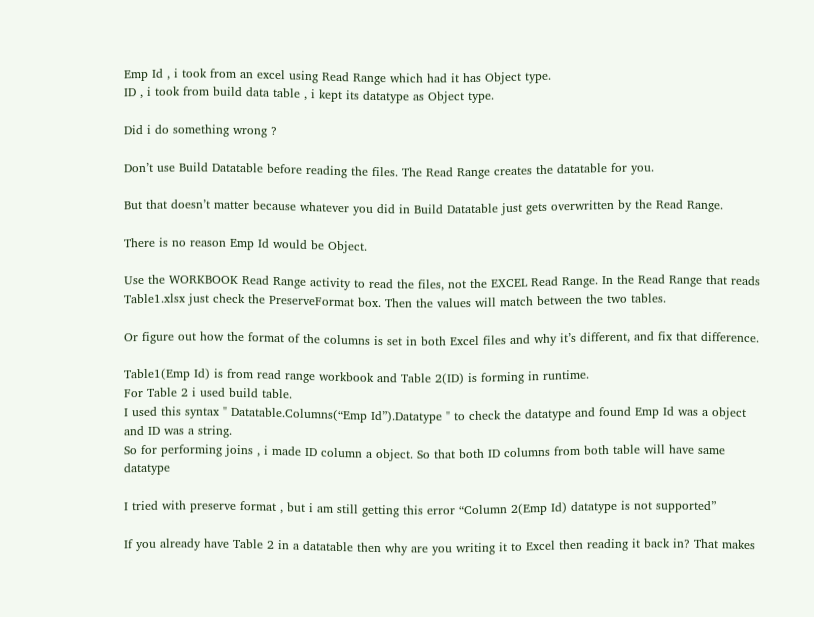Emp Id , i took from an excel using Read Range which had it has Object type.
ID , i took from build data table , i kept its datatype as Object type.

Did i do something wrong ?

Don’t use Build Datatable before reading the files. The Read Range creates the datatable for you.

But that doesn’t matter because whatever you did in Build Datatable just gets overwritten by the Read Range.

There is no reason Emp Id would be Object.

Use the WORKBOOK Read Range activity to read the files, not the EXCEL Read Range. In the Read Range that reads Table1.xlsx just check the PreserveFormat box. Then the values will match between the two tables.

Or figure out how the format of the columns is set in both Excel files and why it’s different, and fix that difference.

Table1(Emp Id) is from read range workbook and Table 2(ID) is forming in runtime.
For Table 2 i used build table.
I used this syntax " Datatable.Columns(“Emp Id”).Datatype " to check the datatype and found Emp Id was a object and ID was a string.
So for performing joins , i made ID column a object. So that both ID columns from both table will have same datatype

I tried with preserve format , but i am still getting this error “Column 2(Emp Id) datatype is not supported”

If you already have Table 2 in a datatable then why are you writing it to Excel then reading it back in? That makes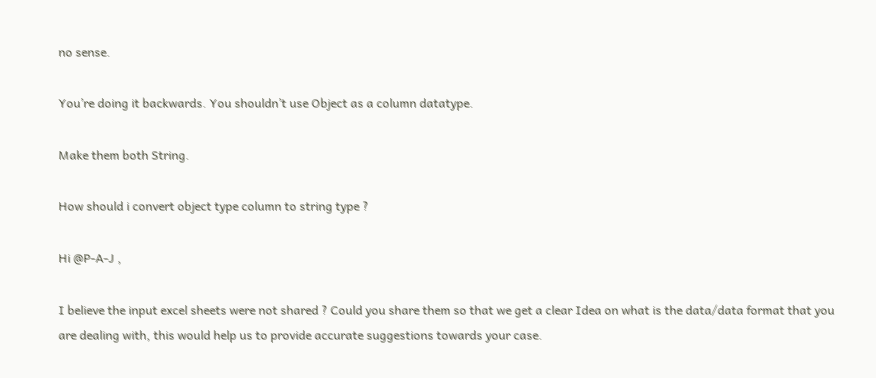no sense.

You’re doing it backwards. You shouldn’t use Object as a column datatype.

Make them both String.

How should i convert object type column to string type ?

Hi @P-A-J ,

I believe the input excel sheets were not shared ? Could you share them so that we get a clear Idea on what is the data/data format that you are dealing with, this would help us to provide accurate suggestions towards your case.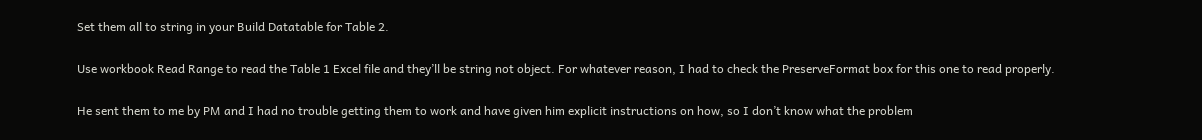Set them all to string in your Build Datatable for Table 2.

Use workbook Read Range to read the Table 1 Excel file and they’ll be string not object. For whatever reason, I had to check the PreserveFormat box for this one to read properly.

He sent them to me by PM and I had no trouble getting them to work and have given him explicit instructions on how, so I don’t know what the problem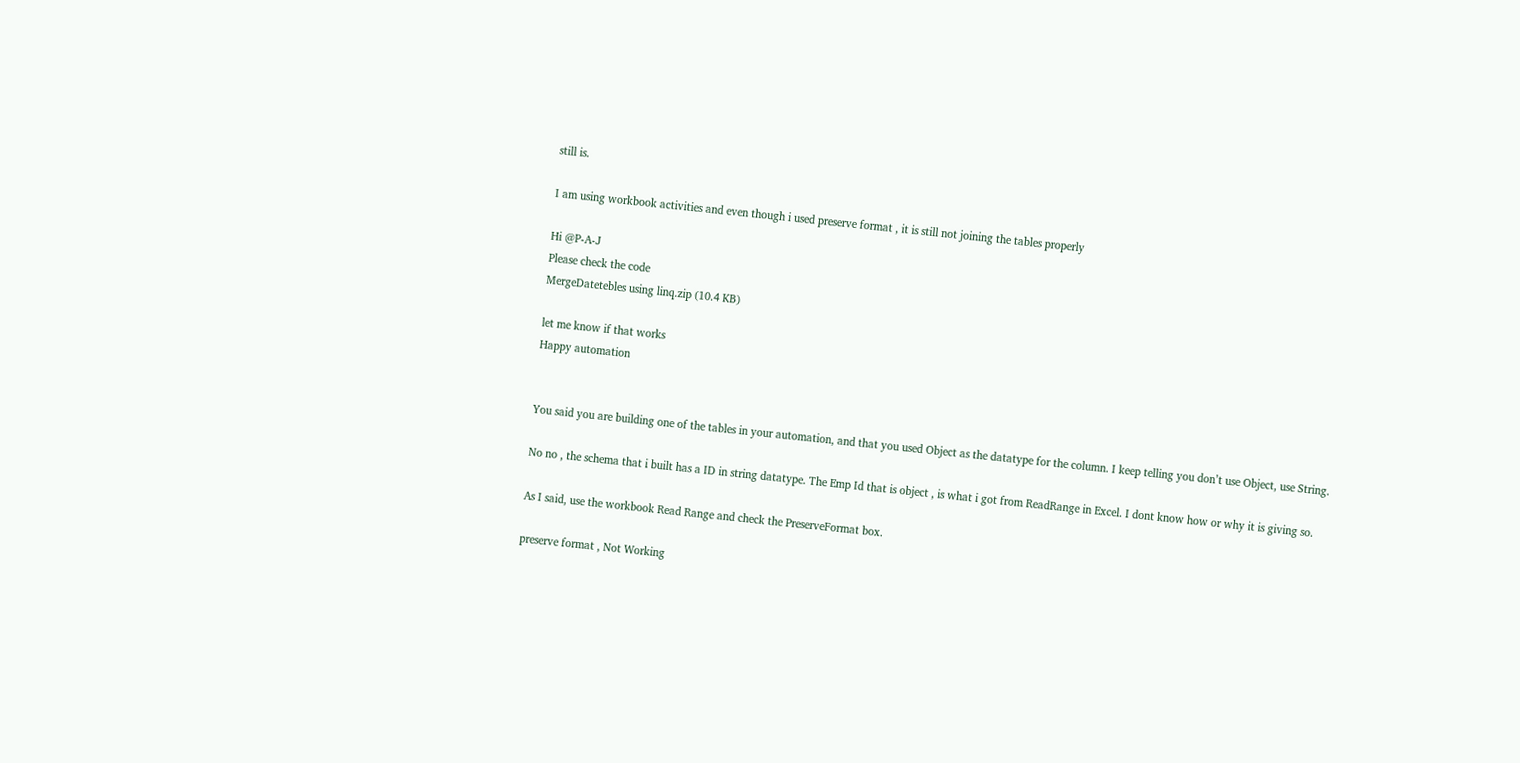still is.

I am using workbook activities and even though i used preserve format , it is still not joining the tables properly

Hi @P-A-J
Please check the code
MergeDatetebles using linq.zip (10.4 KB)

let me know if that works
Happy automation


You said you are building one of the tables in your automation, and that you used Object as the datatype for the column. I keep telling you don’t use Object, use String.

No no , the schema that i built has a ID in string datatype. The Emp Id that is object , is what i got from ReadRange in Excel. I dont know how or why it is giving so.

As I said, use the workbook Read Range and check the PreserveFormat box.

preserve format , Not Working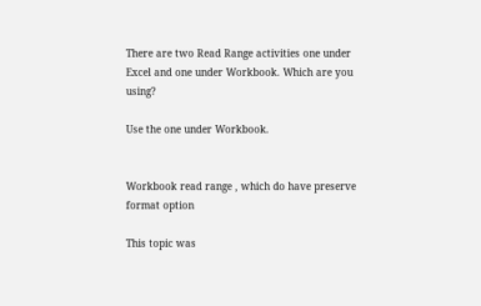There are two Read Range activities one under Excel and one under Workbook. Which are you using?

Use the one under Workbook.


Workbook read range , which do have preserve format option

This topic was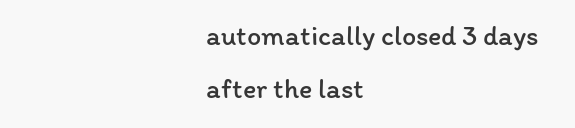automatically closed 3 days after the last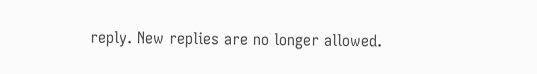reply. New replies are no longer allowed.